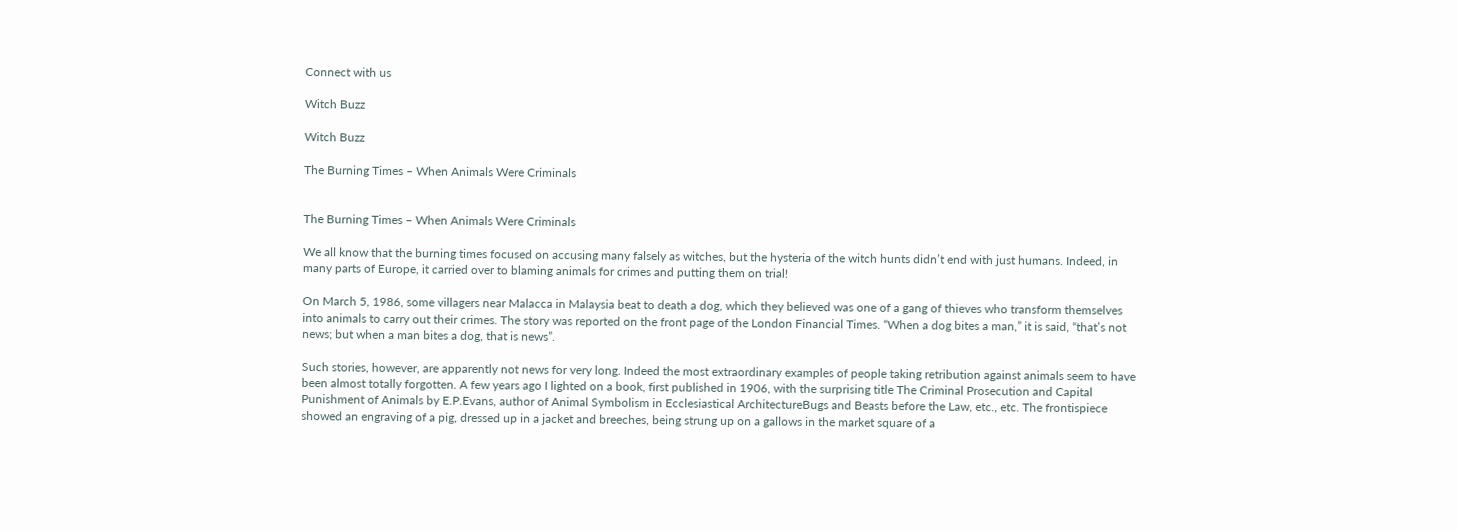Connect with us

Witch Buzz

Witch Buzz

The Burning Times – When Animals Were Criminals


The Burning Times – When Animals Were Criminals

We all know that the burning times focused on accusing many falsely as witches, but the hysteria of the witch hunts didn’t end with just humans. Indeed, in many parts of Europe, it carried over to blaming animals for crimes and putting them on trial!

On March 5, 1986, some villagers near Malacca in Malaysia beat to death a dog, which they believed was one of a gang of thieves who transform themselves into animals to carry out their crimes. The story was reported on the front page of the London Financial Times. “When a dog bites a man,” it is said, “that’s not news; but when a man bites a dog, that is news”.

Such stories, however, are apparently not news for very long. Indeed the most extraordinary examples of people taking retribution against animals seem to have been almost totally forgotten. A few years ago I lighted on a book, first published in 1906, with the surprising title The Criminal Prosecution and Capital Punishment of Animals by E.P.Evans, author of Animal Symbolism in Ecclesiastical ArchitectureBugs and Beasts before the Law, etc., etc. The frontispiece showed an engraving of a pig, dressed up in a jacket and breeches, being strung up on a gallows in the market square of a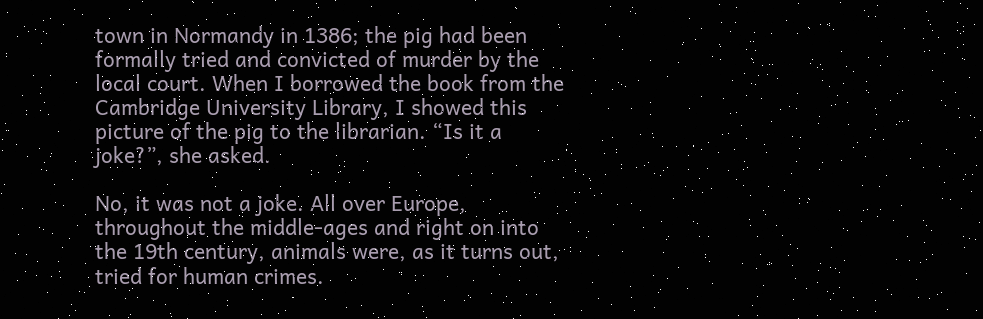town in Normandy in 1386; the pig had been formally tried and convicted of murder by the local court. When I borrowed the book from the Cambridge University Library, I showed this picture of the pig to the librarian. “Is it a joke?”, she asked.

No, it was not a joke. All over Europe, throughout the middle-ages and right on into the 19th century, animals were, as it turns out, tried for human crimes.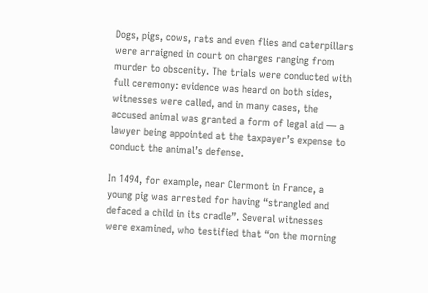Dogs, pigs, cows, rats and even flies and caterpillars were arraigned in court on charges ranging from murder to obscenity. The trials were conducted with full ceremony: evidence was heard on both sides, witnesses were called, and in many cases, the accused animal was granted a form of legal aid — a lawyer being appointed at the taxpayer’s expense to conduct the animal’s defense.

In 1494, for example, near Clermont in France, a young pig was arrested for having “strangled and defaced a child in its cradle”. Several witnesses were examined, who testified that “on the morning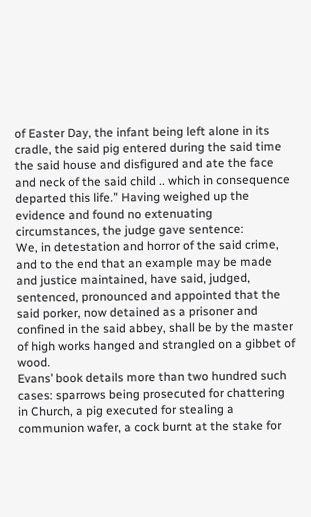of Easter Day, the infant being left alone in its cradle, the said pig entered during the said time the said house and disfigured and ate the face and neck of the said child .. which in consequence departed this life.” Having weighed up the evidence and found no extenuating circumstances, the judge gave sentence:
We, in detestation and horror of the said crime, and to the end that an example may be made and justice maintained, have said, judged, sentenced, pronounced and appointed that the said porker, now detained as a prisoner and confined in the said abbey, shall be by the master of high works hanged and strangled on a gibbet of wood.
Evans’ book details more than two hundred such cases: sparrows being prosecuted for chattering in Church, a pig executed for stealing a communion wafer, a cock burnt at the stake for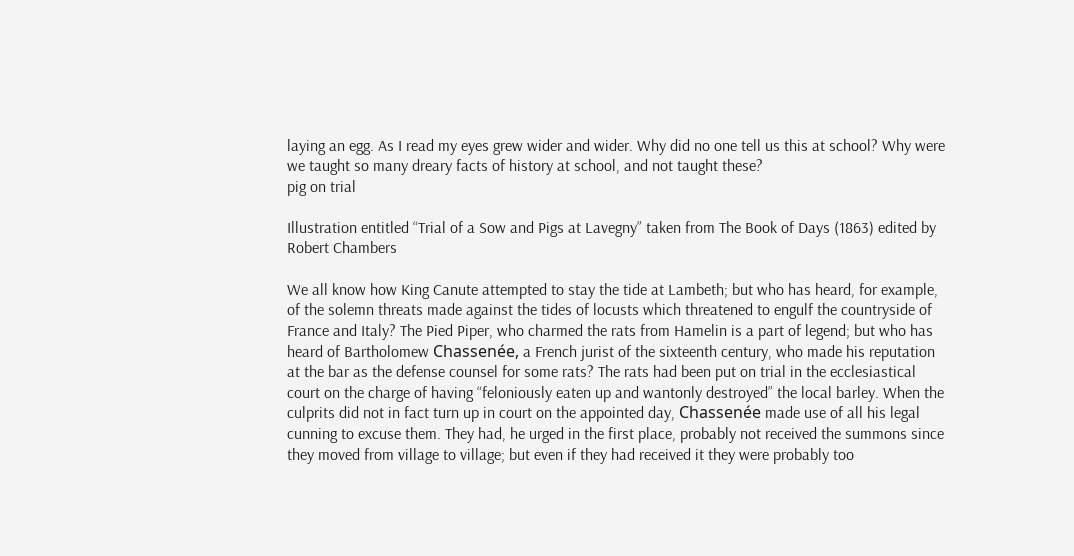laying an egg. As I read my eyes grew wider and wider. Why did no one tell us this at school? Why were we taught so many dreary facts of history at school, and not taught these?
pig on trial

Illustration entitled “Trial of a Sow and Pigs at Lavegny” taken from The Book of Days (1863) edited by Robert Chambers

We all know how King Canute attempted to stay the tide at Lambeth; but who has heard, for example, of the solemn threats made against the tides of locusts which threatened to engulf the countryside of France and Italy? The Pied Piper, who charmed the rats from Hamelin is a part of legend; but who has heard of Bartholomew Chassenée, a French jurist of the sixteenth century, who made his reputation at the bar as the defense counsel for some rats? The rats had been put on trial in the ecclesiastical court on the charge of having “feloniously eaten up and wantonly destroyed” the local barley. When the culprits did not in fact turn up in court on the appointed day, Chassenée made use of all his legal cunning to excuse them. They had, he urged in the first place, probably not received the summons since they moved from village to village; but even if they had received it they were probably too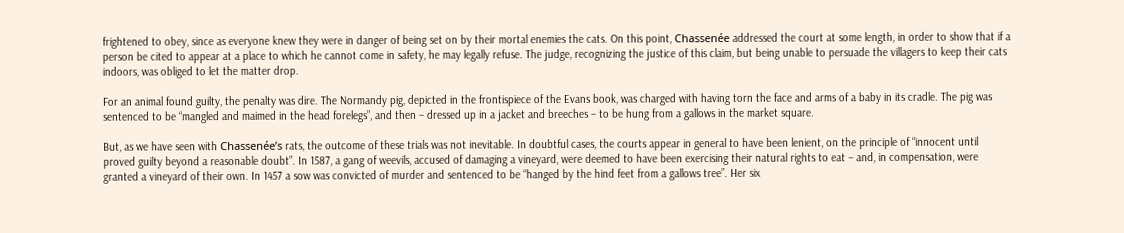frightened to obey, since as everyone knew they were in danger of being set on by their mortal enemies the cats. On this point, Chassenée addressed the court at some length, in order to show that if a person be cited to appear at a place to which he cannot come in safety, he may legally refuse. The judge, recognizing the justice of this claim, but being unable to persuade the villagers to keep their cats indoors, was obliged to let the matter drop.

For an animal found guilty, the penalty was dire. The Normandy pig, depicted in the frontispiece of the Evans book, was charged with having torn the face and arms of a baby in its cradle. The pig was sentenced to be “mangled and maimed in the head forelegs”, and then – dressed up in a jacket and breeches – to be hung from a gallows in the market square.

But, as we have seen with Chassenée’s rats, the outcome of these trials was not inevitable. In doubtful cases, the courts appear in general to have been lenient, on the principle of “innocent until proved guilty beyond a reasonable doubt”. In 1587, a gang of weevils, accused of damaging a vineyard, were deemed to have been exercising their natural rights to eat – and, in compensation, were granted a vineyard of their own. In 1457 a sow was convicted of murder and sentenced to be “hanged by the hind feet from a gallows tree”. Her six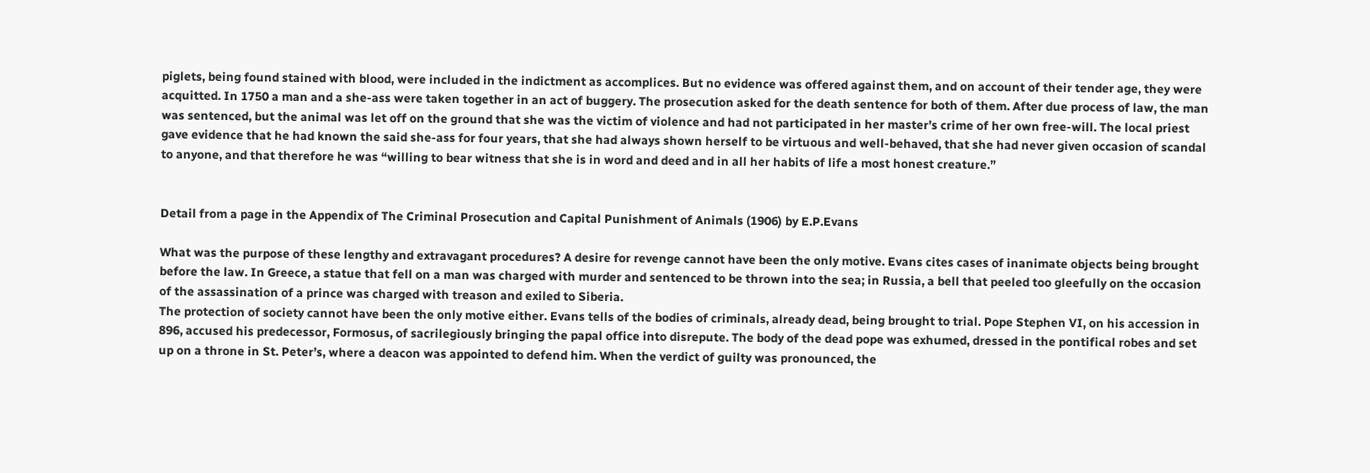piglets, being found stained with blood, were included in the indictment as accomplices. But no evidence was offered against them, and on account of their tender age, they were acquitted. In 1750 a man and a she-ass were taken together in an act of buggery. The prosecution asked for the death sentence for both of them. After due process of law, the man was sentenced, but the animal was let off on the ground that she was the victim of violence and had not participated in her master’s crime of her own free-will. The local priest gave evidence that he had known the said she-ass for four years, that she had always shown herself to be virtuous and well-behaved, that she had never given occasion of scandal to anyone, and that therefore he was “willing to bear witness that she is in word and deed and in all her habits of life a most honest creature.”


Detail from a page in the Appendix of The Criminal Prosecution and Capital Punishment of Animals (1906) by E.P.Evans

What was the purpose of these lengthy and extravagant procedures? A desire for revenge cannot have been the only motive. Evans cites cases of inanimate objects being brought before the law. In Greece, a statue that fell on a man was charged with murder and sentenced to be thrown into the sea; in Russia, a bell that peeled too gleefully on the occasion of the assassination of a prince was charged with treason and exiled to Siberia.
The protection of society cannot have been the only motive either. Evans tells of the bodies of criminals, already dead, being brought to trial. Pope Stephen VI, on his accession in 896, accused his predecessor, Formosus, of sacrilegiously bringing the papal office into disrepute. The body of the dead pope was exhumed, dressed in the pontifical robes and set up on a throne in St. Peter’s, where a deacon was appointed to defend him. When the verdict of guilty was pronounced, the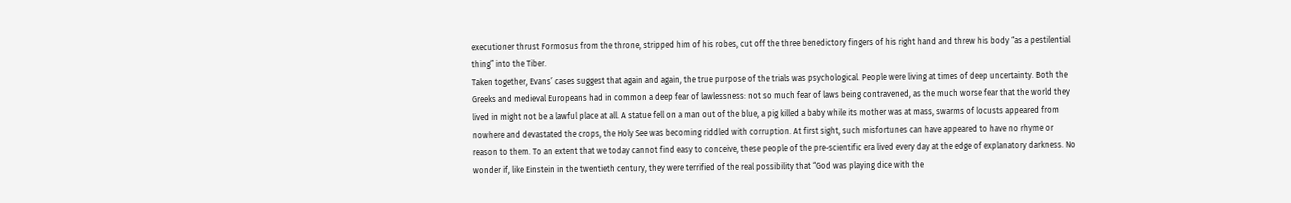executioner thrust Formosus from the throne, stripped him of his robes, cut off the three benedictory fingers of his right hand and threw his body “as a pestilential thing” into the Tiber.
Taken together, Evans’ cases suggest that again and again, the true purpose of the trials was psychological. People were living at times of deep uncertainty. Both the Greeks and medieval Europeans had in common a deep fear of lawlessness: not so much fear of laws being contravened, as the much worse fear that the world they lived in might not be a lawful place at all. A statue fell on a man out of the blue, a pig killed a baby while its mother was at mass, swarms of locusts appeared from nowhere and devastated the crops, the Holy See was becoming riddled with corruption. At first sight, such misfortunes can have appeared to have no rhyme or reason to them. To an extent that we today cannot find easy to conceive, these people of the pre-scientific era lived every day at the edge of explanatory darkness. No wonder if, like Einstein in the twentieth century, they were terrified of the real possibility that “God was playing dice with the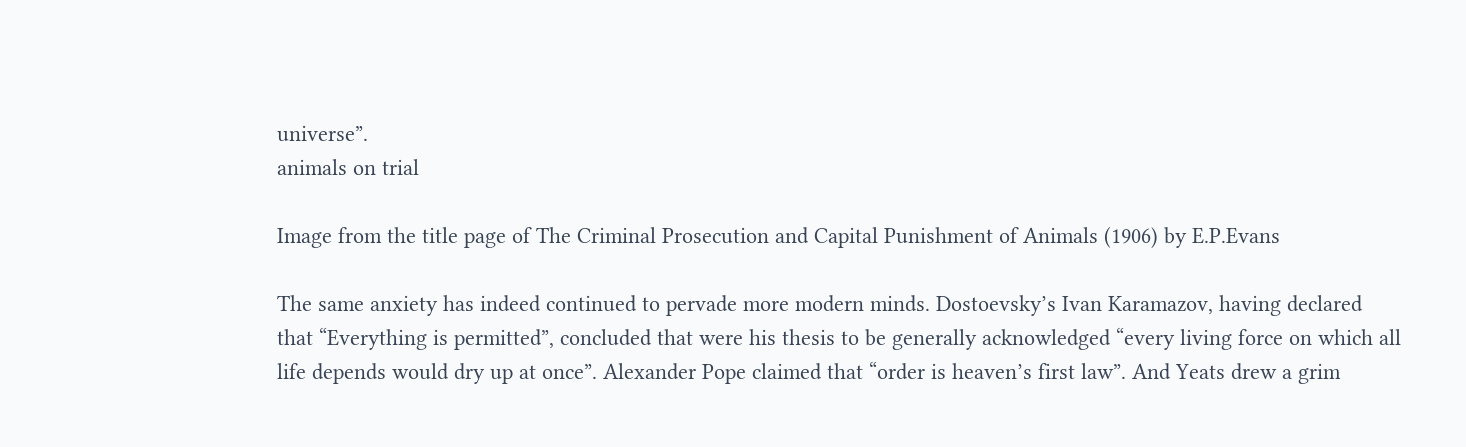universe”.
animals on trial

Image from the title page of The Criminal Prosecution and Capital Punishment of Animals (1906) by E.P.Evans

The same anxiety has indeed continued to pervade more modern minds. Dostoevsky’s Ivan Karamazov, having declared that “Everything is permitted”, concluded that were his thesis to be generally acknowledged “every living force on which all life depends would dry up at once”. Alexander Pope claimed that “order is heaven’s first law”. And Yeats drew a grim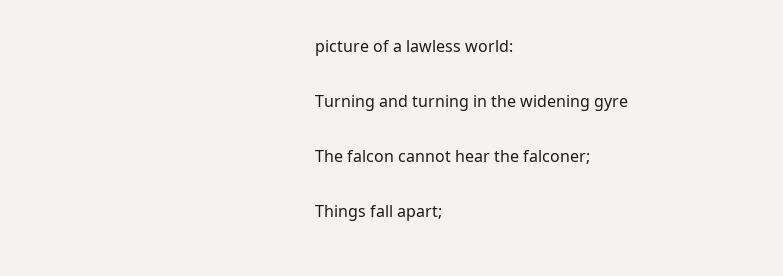picture of a lawless world:

Turning and turning in the widening gyre

The falcon cannot hear the falconer;

Things fall apart;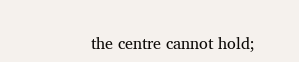the centre cannot hold;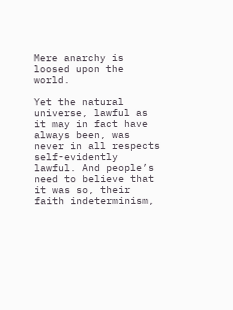Mere anarchy is loosed upon the world.

Yet the natural universe, lawful as it may in fact have always been, was never in all respects self-evidently lawful. And people’s need to believe that it was so, their faith indeterminism,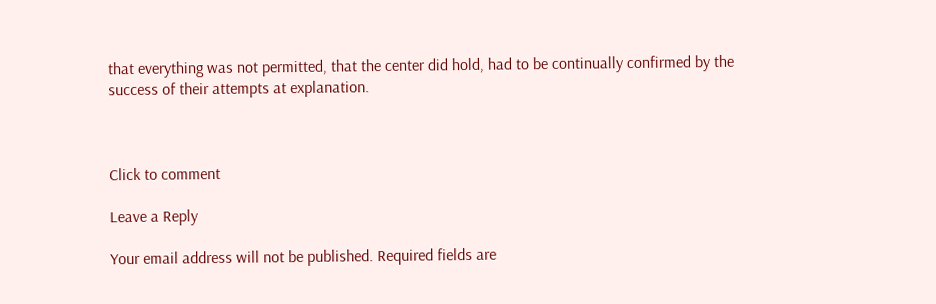that everything was not permitted, that the center did hold, had to be continually confirmed by the success of their attempts at explanation.



Click to comment

Leave a Reply

Your email address will not be published. Required fields are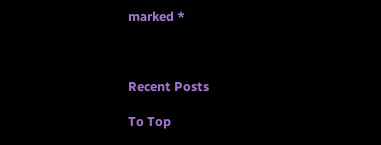marked *



Recent Posts

To Top